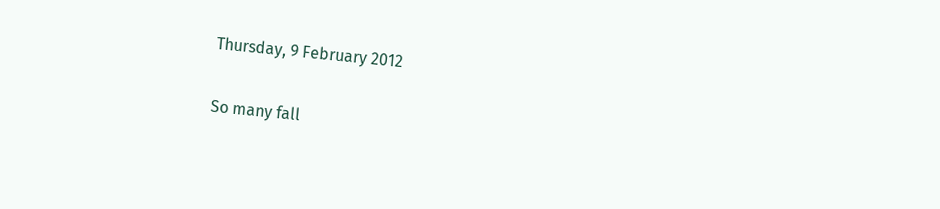Thursday, 9 February 2012

So many fall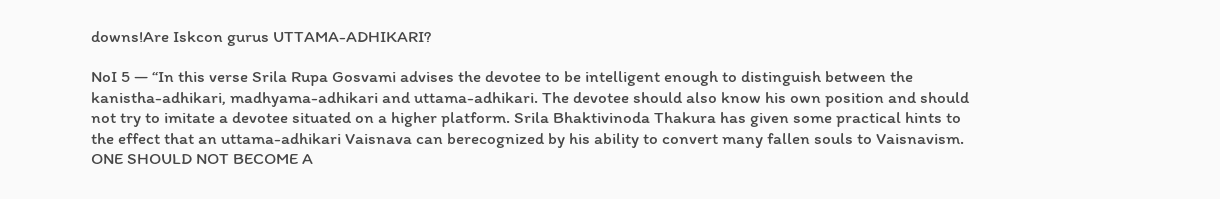downs!Are Iskcon gurus UTTAMA-ADHIKARI?

NoI 5 — “In this verse Srila Rupa Gosvami advises the devotee to be intelligent enough to distinguish between the kanistha-adhikari, madhyama-adhikari and uttama-adhikari. The devotee should also know his own position and should not try to imitate a devotee situated on a higher platform. Srila Bhaktivinoda Thakura has given some practical hints to the effect that an uttama-adhikari Vaisnava can berecognized by his ability to convert many fallen souls to Vaisnavism. ONE SHOULD NOT BECOME A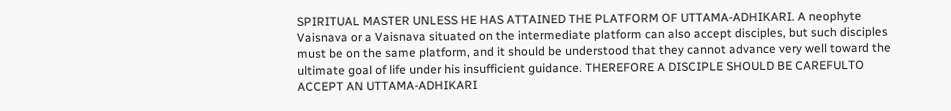SPIRITUAL MASTER UNLESS HE HAS ATTAINED THE PLATFORM OF UTTAMA-ADHIKARI. A neophyte Vaisnava or a Vaisnava situated on the intermediate platform can also accept disciples, but such disciples must be on the same platform, and it should be understood that they cannot advance very well toward the ultimate goal of life under his insufficient guidance. THEREFORE A DISCIPLE SHOULD BE CAREFULTO ACCEPT AN UTTAMA-ADHIKARI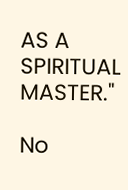AS A SPIRITUAL MASTER."

No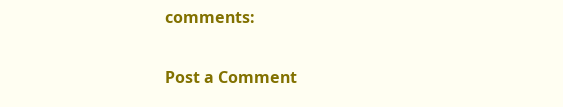comments:

Post a Comment